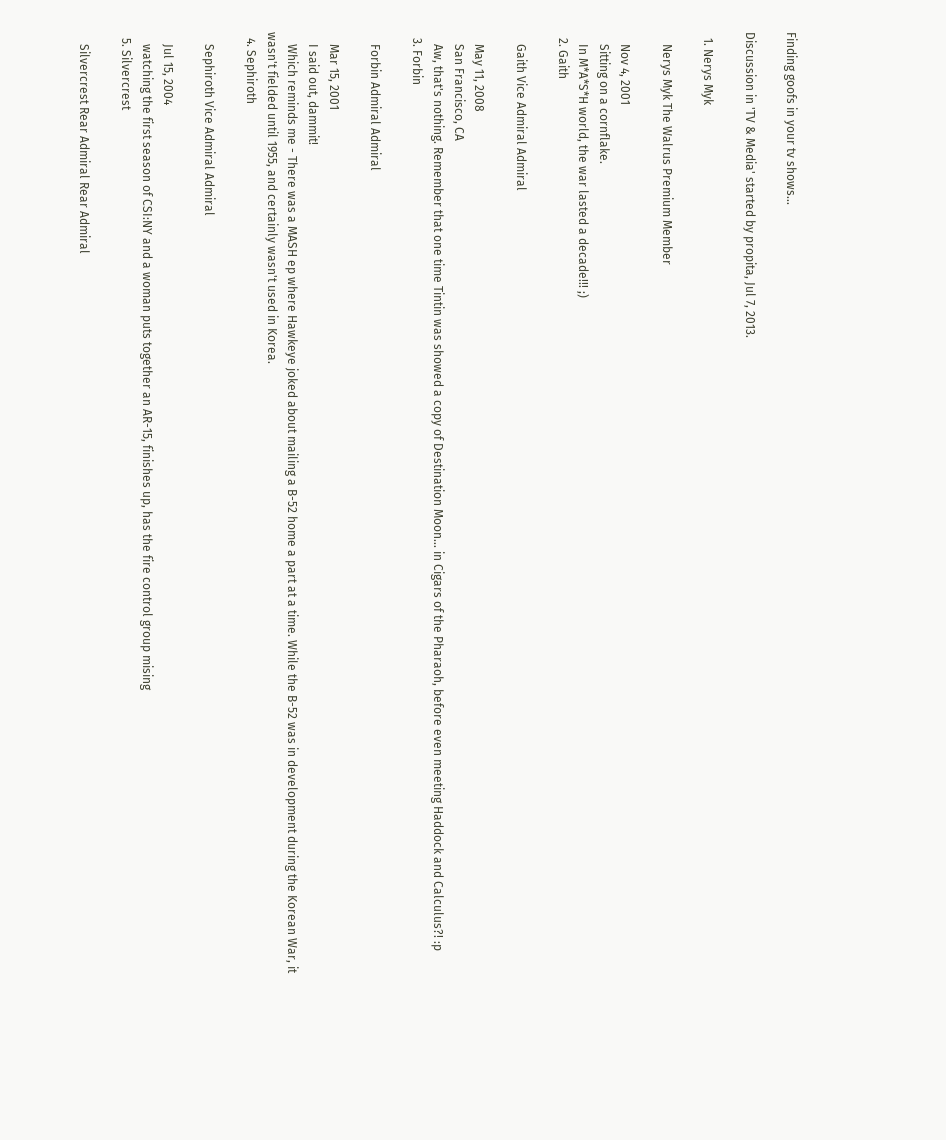Finding goofs in your tv shows...

Discussion in 'TV & Media' started by propita, Jul 7, 2013.

  1. Nerys Myk

    Nerys Myk The Walrus Premium Member

    Nov 4, 2001
    Sitting on a cornflake.
    In M*A*S*H world, the war lasted a decade!!! ;)
  2. Gaith

    Gaith Vice Admiral Admiral

    May 11, 2008
    San Francisco, CA
    Aw, that's nothing. Remember that one time Tintin was showed a copy of Destination Moon... in Cigars of the Pharaoh, before even meeting Haddock and Calculus?! :p
  3. Forbin

    Forbin Admiral Admiral

    Mar 15, 2001
    I said out, dammit!
    Which reminds me - There was a MASH ep where Hawkeye joked about mailing a B-52 home a part at a time. While the B-52 was in development during the Korean War, it wasn't fielded until 1955, and certainly wasn't used in Korea.
  4. Sephiroth

    Sephiroth Vice Admiral Admiral

    Jul 15, 2004
    watching the first season of CSI:NY and a woman puts together an AR-15, finishes up, has the fire control group mising
  5. Silvercrest

    Silvercrest Rear Admiral Rear Admiral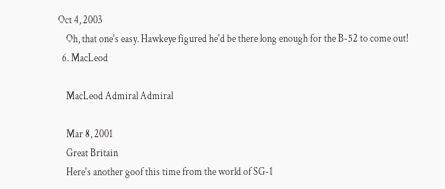Oct 4, 2003
    Oh, that one's easy. Hawkeye figured he'd be there long enough for the B-52 to come out!
  6. MacLeod

    MacLeod Admiral Admiral

    Mar 8, 2001
    Great Britain
    Here's another goof this time from the world of SG-1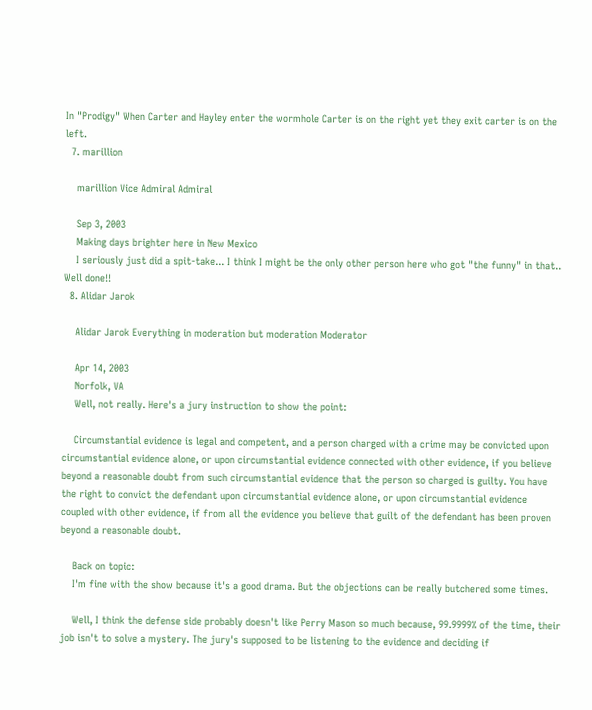In "Prodigy" When Carter and Hayley enter the wormhole Carter is on the right yet they exit carter is on the left.
  7. marillion

    marillion Vice Admiral Admiral

    Sep 3, 2003
    Making days brighter here in New Mexico
    I seriously just did a spit-take... I think I might be the only other person here who got "the funny" in that.. Well done!!
  8. Alidar Jarok

    Alidar Jarok Everything in moderation but moderation Moderator

    Apr 14, 2003
    Norfolk, VA
    Well, not really. Here's a jury instruction to show the point:

    Circumstantial evidence is legal and competent, and a person charged with a crime may be convicted upon circumstantial evidence alone, or upon circumstantial evidence connected with other evidence, if you believe beyond a reasonable doubt from such circumstantial evidence that the person so charged is guilty. You have the right to convict the defendant upon circumstantial evidence alone, or upon circumstantial evidence coupled with other evidence, if from all the evidence you believe that guilt of the defendant has been proven beyond a reasonable doubt.

    Back on topic:
    I'm fine with the show because it's a good drama. But the objections can be really butchered some times.

    Well, I think the defense side probably doesn't like Perry Mason so much because, 99.9999% of the time, their job isn't to solve a mystery. The jury's supposed to be listening to the evidence and deciding if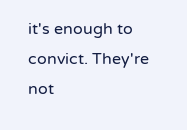it's enough to convict. They're not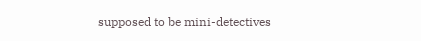supposed to be mini-detectives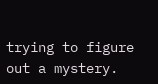trying to figure out a mystery.